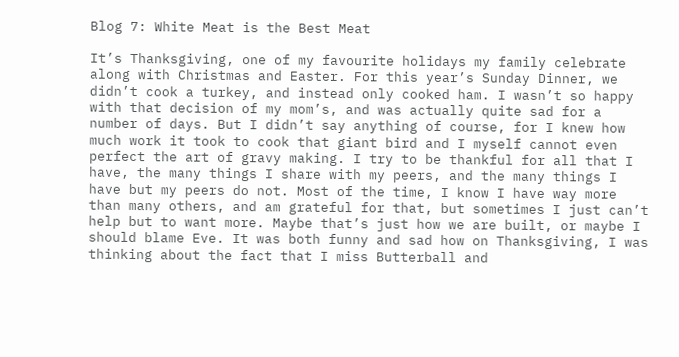Blog 7: White Meat is the Best Meat

It’s Thanksgiving, one of my favourite holidays my family celebrate along with Christmas and Easter. For this year’s Sunday Dinner, we didn’t cook a turkey, and instead only cooked ham. I wasn’t so happy with that decision of my mom’s, and was actually quite sad for a number of days. But I didn’t say anything of course, for I knew how much work it took to cook that giant bird and I myself cannot even perfect the art of gravy making. I try to be thankful for all that I have, the many things I share with my peers, and the many things I have but my peers do not. Most of the time, I know I have way more than many others, and am grateful for that, but sometimes I just can’t help but to want more. Maybe that’s just how we are built, or maybe I should blame Eve. It was both funny and sad how on Thanksgiving, I was thinking about the fact that I miss Butterball and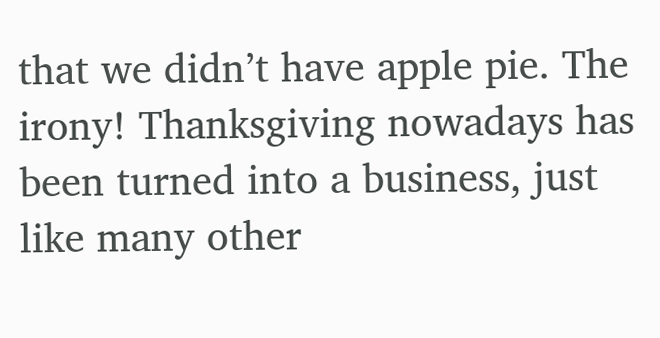that we didn’t have apple pie. The irony! Thanksgiving nowadays has been turned into a business, just like many other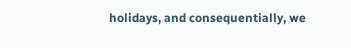holidays, and consequentially, we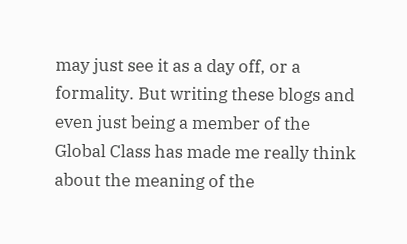may just see it as a day off, or a formality. But writing these blogs and even just being a member of the Global Class has made me really think about the meaning of the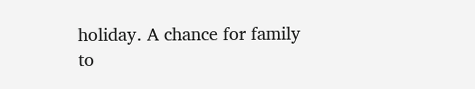holiday. A chance for family to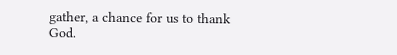gather, a chance for us to thank God.